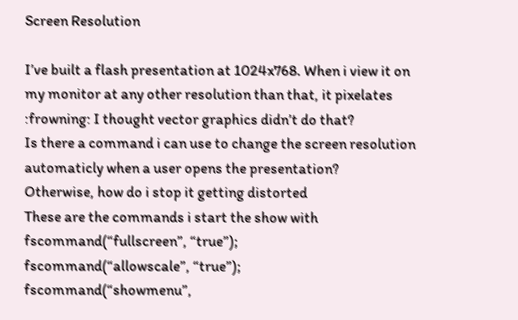Screen Resolution

I’ve built a flash presentation at 1024x768. When i view it on my monitor at any other resolution than that, it pixelates :frowning: I thought vector graphics didn’t do that?
Is there a command i can use to change the screen resolution automaticly when a user opens the presentation?
Otherwise, how do i stop it getting distorted
These are the commands i start the show with
fscommand(“fullscreen”, “true”);
fscommand(“allowscale”, “true”);
fscommand(“showmenu”,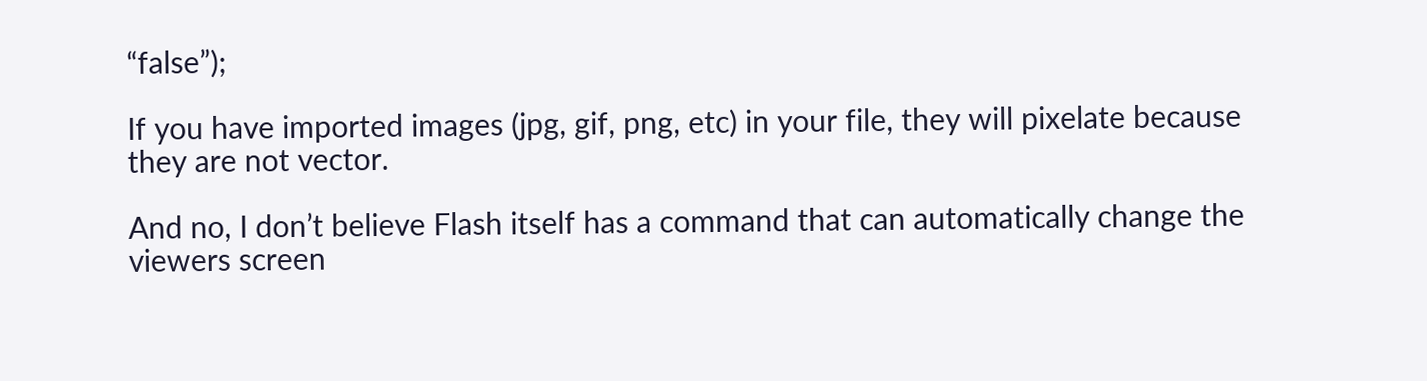“false”);

If you have imported images (jpg, gif, png, etc) in your file, they will pixelate because they are not vector.

And no, I don’t believe Flash itself has a command that can automatically change the viewers screen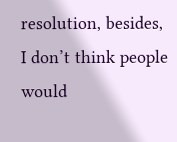resolution, besides, I don’t think people would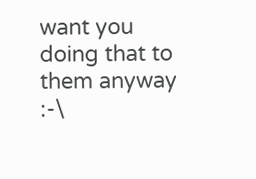want you doing that to them anyway :-\